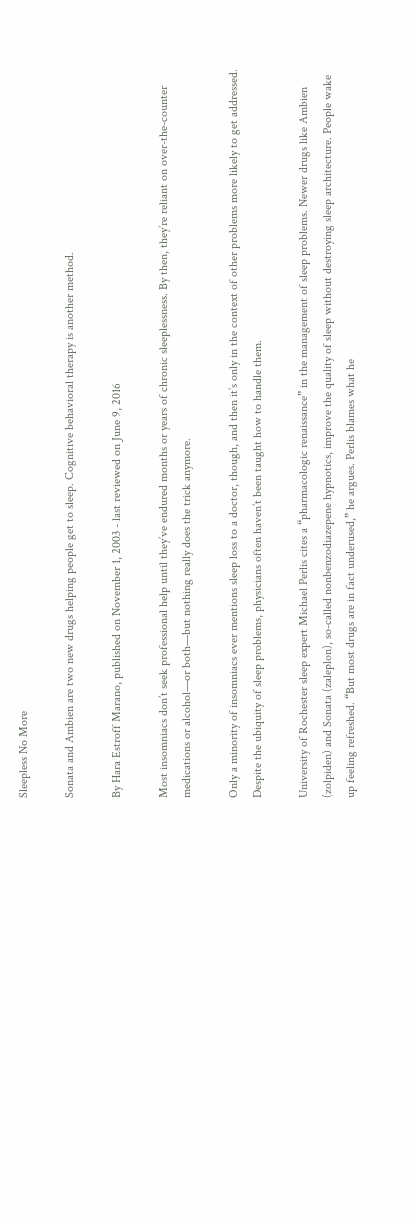Sleepless No More

Sonata and Ambien are two new drugs helping people get to sleep. Cognitive behavioral therapy is another method.

By Hara Estroff Marano, published on November 1, 2003 - last reviewed on June 9, 2016

Most insomniacs don’t seek professional help until they’ve endured months or years of chronic sleeplessness. By then, they’re reliant on over-the-counter medications or alcohol—or both—but nothing really does the trick anymore.

Only a minority of insomniacs ever mentions sleep loss to a doctor, though, and then it’s only in the context of other problems more likely to get addressed. Despite the ubiquity of sleep problems, physicians often haven’t been taught how to handle them.

University of Rochester sleep expert Michael Perlis cites a “pharmacologic renaissance” in the management of sleep problems. Newer drugs like Ambien (zolpiden) and Sonata (zaleplon), so-called nonbenzodiazepene hypnotics, improve the quality of sleep without destroying sleep architecture. People wake up feeling refreshed. “But most drugs are in fact underused,” he argues. Perlis blames what he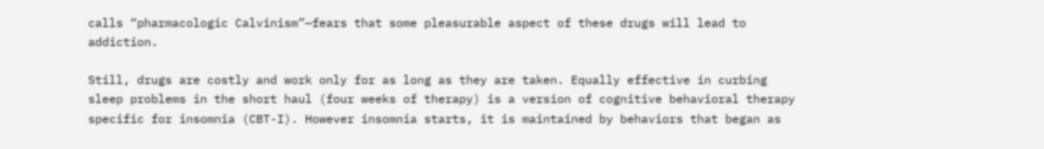calls “pharmacologic Calvinism”—fears that some pleasurable aspect of these drugs will lead to addiction.

Still, drugs are costly and work only for as long as they are taken. Equally effective in curbing sleep problems in the short haul (four weeks of therapy) is a version of cognitive behavioral therapy specific for insomnia (CBT-I). However insomnia starts, it is maintained by behaviors that began as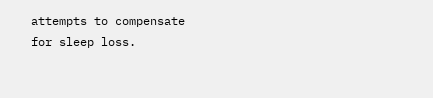attempts to compensate for sleep loss.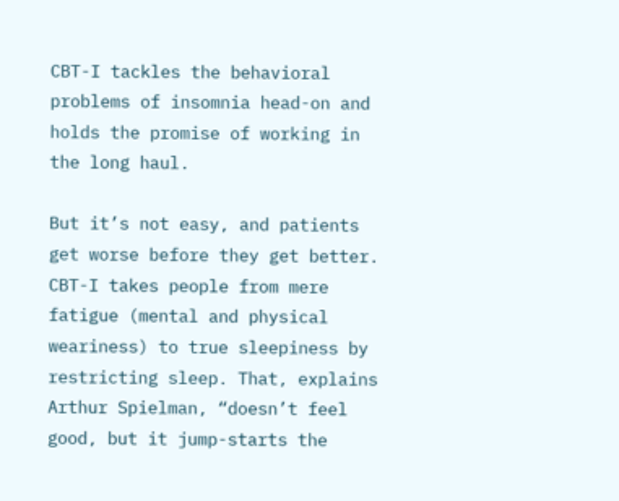CBT-I tackles the behavioral problems of insomnia head-on and holds the promise of working in the long haul.

But it’s not easy, and patients get worse before they get better. CBT-I takes people from mere fatigue (mental and physical weariness) to true sleepiness by restricting sleep. That, explains Arthur Spielman, “doesn’t feel good, but it jump-starts the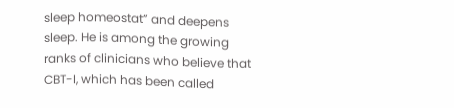sleep homeostat” and deepens sleep. He is among the growing ranks of clinicians who believe that CBT-I, which has been called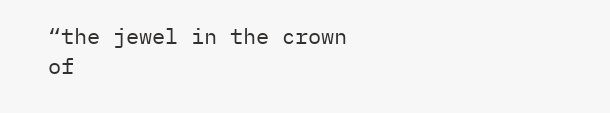“the jewel in the crown of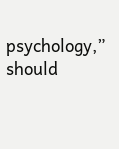psychology,” should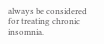always be considered for treating chronic insomnia.